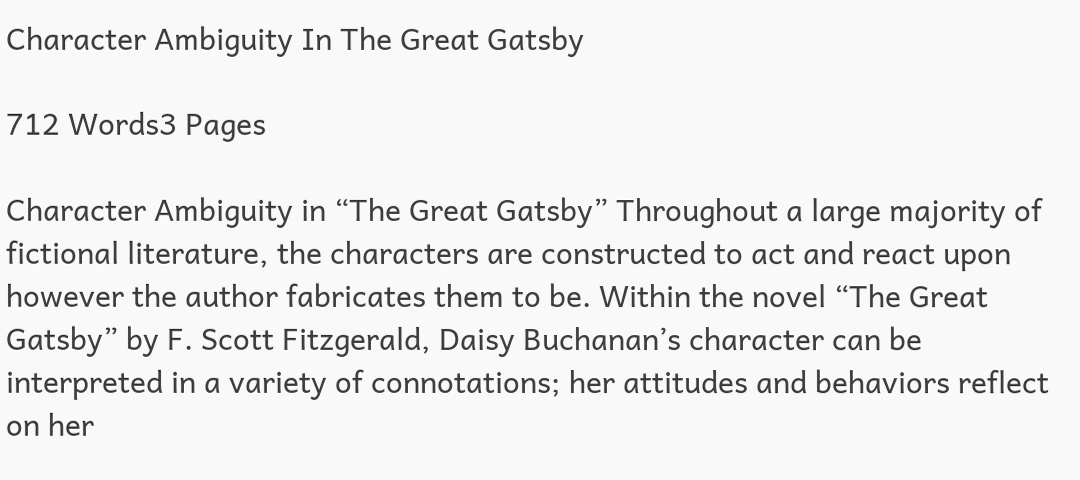Character Ambiguity In The Great Gatsby

712 Words3 Pages

Character Ambiguity in “The Great Gatsby” Throughout a large majority of fictional literature, the characters are constructed to act and react upon however the author fabricates them to be. Within the novel “The Great Gatsby” by F. Scott Fitzgerald, Daisy Buchanan’s character can be interpreted in a variety of connotations; her attitudes and behaviors reflect on her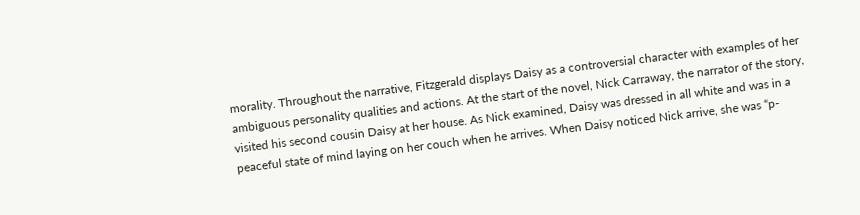morality. Throughout the narrative, Fitzgerald displays Daisy as a controversial character with examples of her ambiguous personality qualities and actions. At the start of the novel, Nick Carraway, the narrator of the story, visited his second cousin Daisy at her house. As Nick examined, Daisy was dressed in all white and was in a peaceful state of mind laying on her couch when he arrives. When Daisy noticed Nick arrive, she was “p-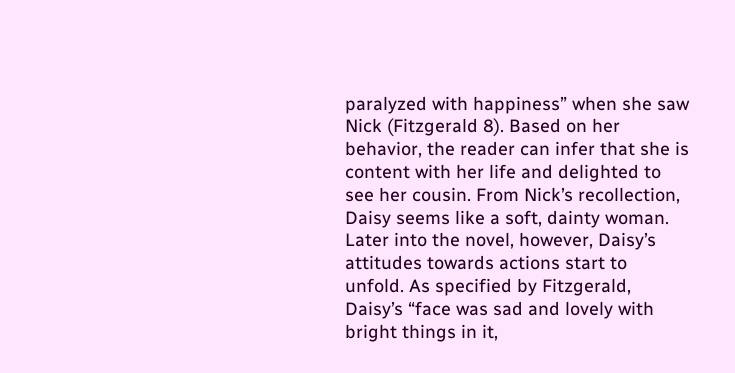paralyzed with happiness” when she saw Nick (Fitzgerald 8). Based on her behavior, the reader can infer that she is content with her life and delighted to see her cousin. From Nick’s recollection, Daisy seems like a soft, dainty woman. Later into the novel, however, Daisy’s attitudes towards actions start to unfold. As specified by Fitzgerald, Daisy’s “face was sad and lovely with bright things in it,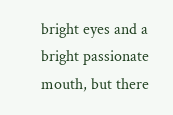bright eyes and a bright passionate mouth, but there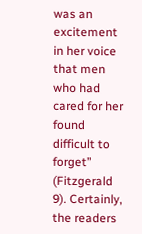was an excitement in her voice that men who had cared for her found difficult to forget” (Fitzgerald 9). Certainly, the readers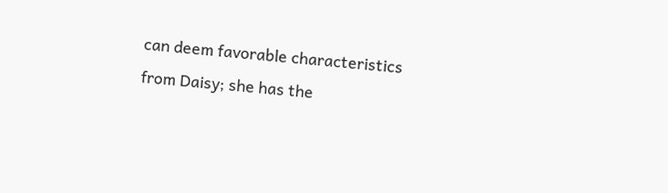can deem favorable characteristics from Daisy; she has the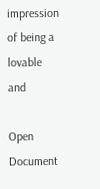impression of being a lovable and

Open Document